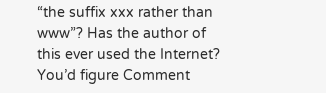“the suffix xxx rather than www”? Has the author of this ever used the Internet? You’d figure Comment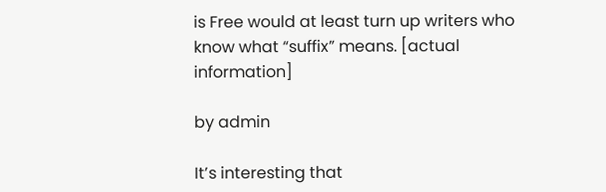is Free would at least turn up writers who know what “suffix” means. [actual information]

by admin

It’s interesting that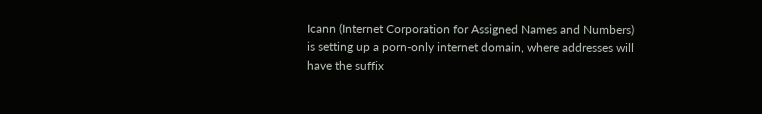Icann (Internet Corporation for Assigned Names and Numbers) is setting up a porn-only internet domain, where addresses will have the suffix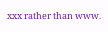xxx rather than www.